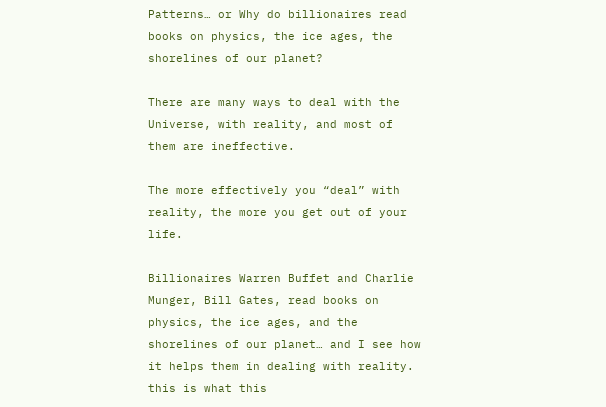Patterns… or Why do billionaires read books on physics, the ice ages, the shorelines of our planet?

There are many ways to deal with the Universe, with reality, and most of them are ineffective.

The more effectively you “deal” with reality, the more you get out of your life.

Billionaires Warren Buffet and Charlie Munger, Bill Gates, read books on physics, the ice ages, and the shorelines of our planet… and I see how it helps them in dealing with reality. this is what this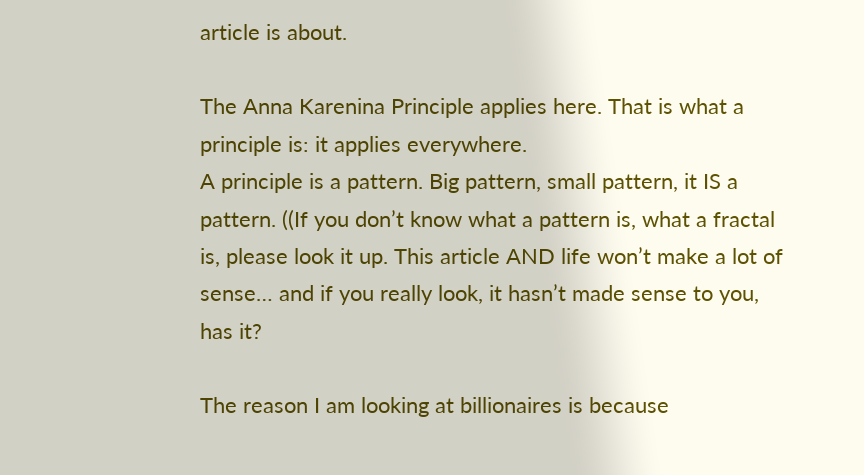article is about.

The Anna Karenina Principle applies here. That is what a principle is: it applies everywhere.
A principle is a pattern. Big pattern, small pattern, it IS a pattern. ((If you don’t know what a pattern is, what a fractal is, please look it up. This article AND life won’t make a lot of sense… and if you really look, it hasn’t made sense to you, has it?

The reason I am looking at billionaires is because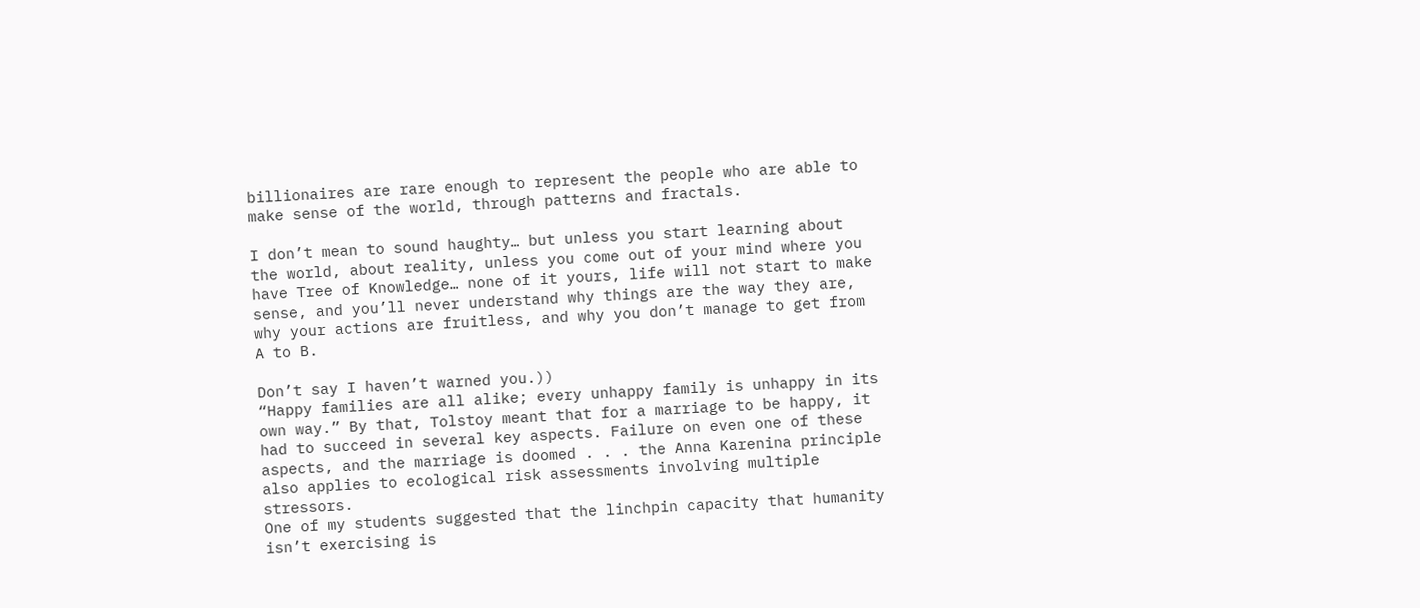billionaires are rare enough to represent the people who are able to make sense of the world, through patterns and fractals.

I don’t mean to sound haughty… but unless you start learning about the world, about reality, unless you come out of your mind where you have Tree of Knowledge… none of it yours, life will not start to make sense, and you’ll never understand why things are the way they are, why your actions are fruitless, and why you don’t manage to get from A to B.

Don’t say I haven’t warned you.))
“Happy families are all alike; every unhappy family is unhappy in its own way.” By that, Tolstoy meant that for a marriage to be happy, it had to succeed in several key aspects. Failure on even one of these aspects, and the marriage is doomed . . . the Anna Karenina principle also applies to ecological risk assessments involving multiple stressors.
One of my students suggested that the linchpin capacity that humanity isn’t exercising is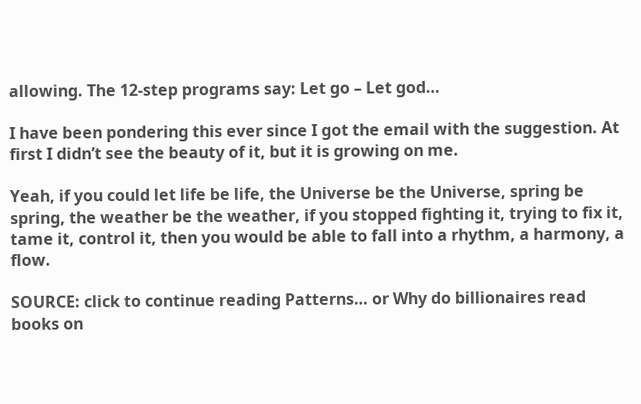allowing. The 12-step programs say: Let go – Let god…

I have been pondering this ever since I got the email with the suggestion. At first I didn’t see the beauty of it, but it is growing on me.

Yeah, if you could let life be life, the Universe be the Universe, spring be spring, the weather be the weather, if you stopped fighting it, trying to fix it, tame it, control it, then you would be able to fall into a rhythm, a harmony, a flow.

SOURCE: click to continue reading Patterns… or Why do billionaires read books on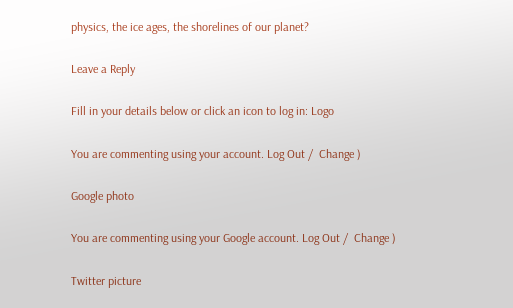physics, the ice ages, the shorelines of our planet?

Leave a Reply

Fill in your details below or click an icon to log in: Logo

You are commenting using your account. Log Out /  Change )

Google photo

You are commenting using your Google account. Log Out /  Change )

Twitter picture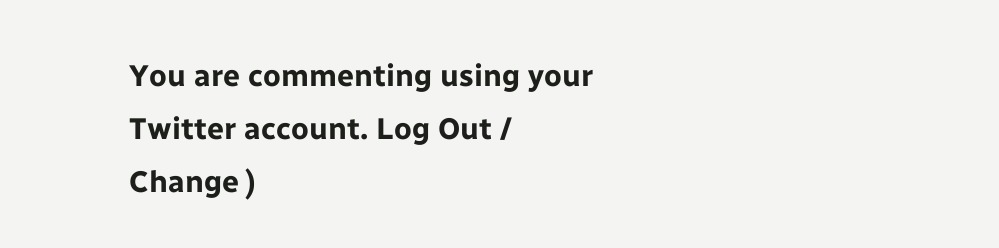You are commenting using your Twitter account. Log Out /  Change )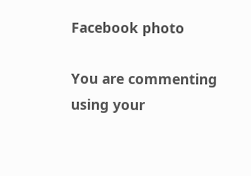Facebook photo

You are commenting using your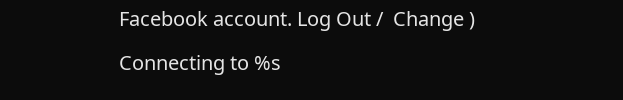Facebook account. Log Out /  Change )

Connecting to %s